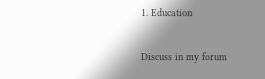1. Education

Discuss in my forum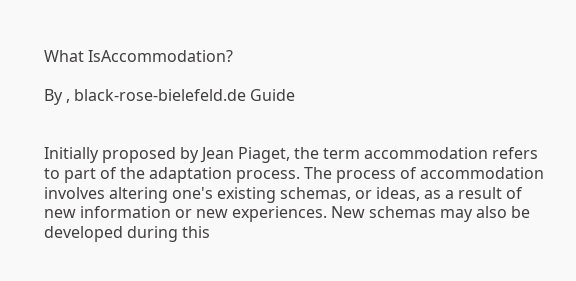What IsAccommodation?

By , black-rose-bielefeld.de Guide


Initially proposed by Jean Piaget, the term accommodation refers to part of the adaptation process. The process of accommodation involves altering one's existing schemas, or ideas, as a result of new information or new experiences. New schemas may also be developed during this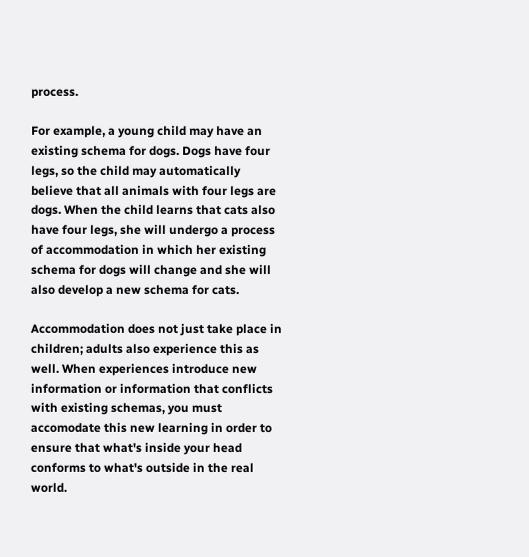process.

For example, a young child may have an existing schema for dogs. Dogs have four legs, so the child may automatically believe that all animals with four legs are dogs. When the child learns that cats also have four legs, she will undergo a process of accommodation in which her existing schema for dogs will change and she will also develop a new schema for cats.

Accommodation does not just take place in children; adults also experience this as well. When experiences introduce new information or information that conflicts with existing schemas, you must accomodate this new learning in order to ensure that what's inside your head conforms to what's outside in the real world.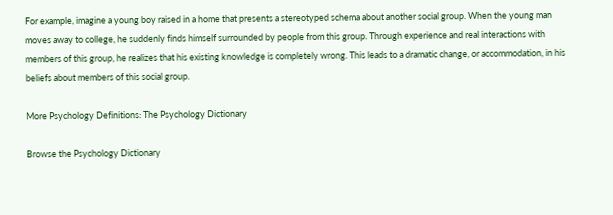For example, imagine a young boy raised in a home that presents a stereotyped schema about another social group. When the young man moves away to college, he suddenly finds himself surrounded by people from this group. Through experience and real interactions with members of this group, he realizes that his existing knowledge is completely wrong. This leads to a dramatic change, or accommodation, in his beliefs about members of this social group.

More Psychology Definitions: The Psychology Dictionary

Browse the Psychology Dictionary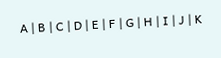A | B | C | D | E | F | G | H | I | J | K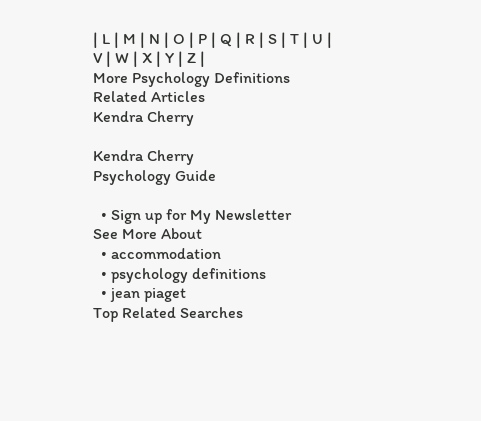| L | M | N | O | P | Q | R | S | T | U | V | W | X | Y | Z |
More Psychology Definitions
Related Articles
Kendra Cherry

Kendra Cherry
Psychology Guide

  • Sign up for My Newsletter
See More About
  • accommodation
  • psychology definitions
  • jean piaget
Top Related Searches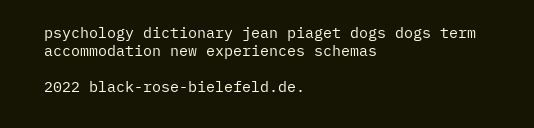psychology dictionary jean piaget dogs dogs term accommodation new experiences schemas

2022 black-rose-bielefeld.de.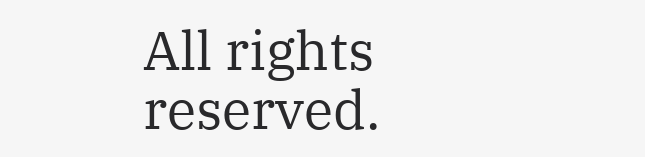All rights reserved.